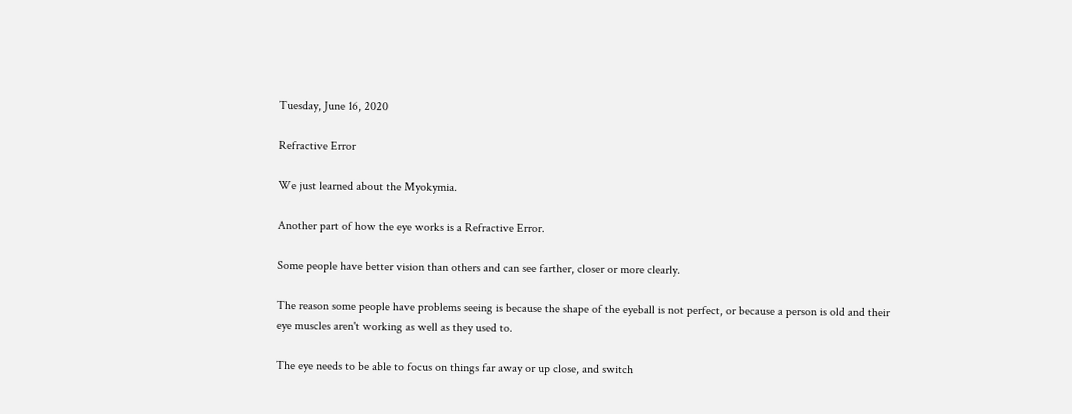Tuesday, June 16, 2020

Refractive Error

We just learned about the Myokymia.

Another part of how the eye works is a Refractive Error.

Some people have better vision than others and can see farther, closer or more clearly.

The reason some people have problems seeing is because the shape of the eyeball is not perfect, or because a person is old and their eye muscles aren't working as well as they used to.

The eye needs to be able to focus on things far away or up close, and switch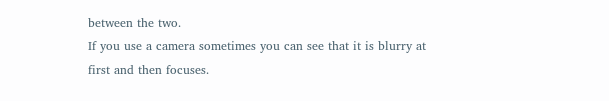between the two.
If you use a camera sometimes you can see that it is blurry at first and then focuses.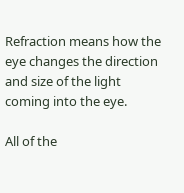Refraction means how the eye changes the direction and size of the light coming into the eye.

All of the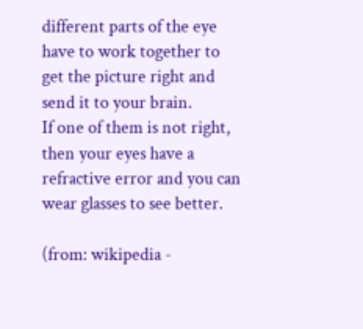different parts of the eye have to work together to get the picture right and send it to your brain.
If one of them is not right, then your eyes have a refractive error and you can wear glasses to see better.

(from: wikipedia -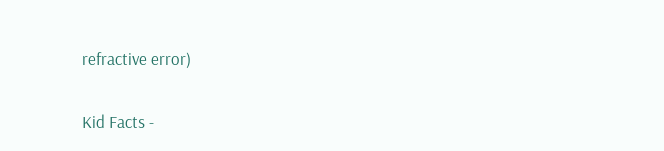refractive error)

Kid Facts -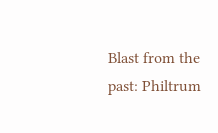Blast from the past: Philtrum